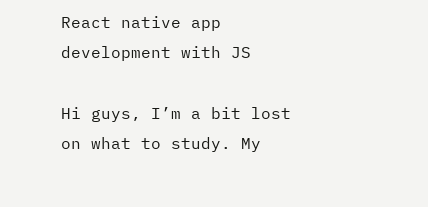React native app development with JS

Hi guys, I’m a bit lost on what to study. My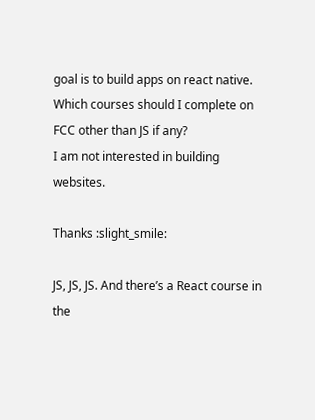goal is to build apps on react native. Which courses should I complete on FCC other than JS if any?
I am not interested in building websites.

Thanks :slight_smile:

JS, JS, JS. And there’s a React course in the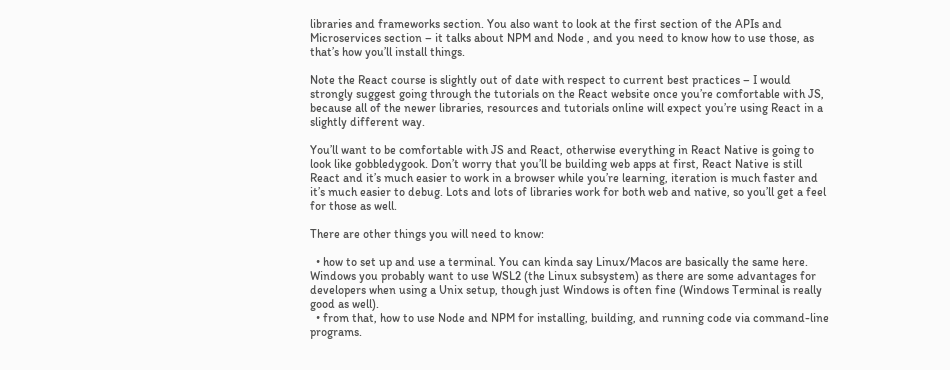libraries and frameworks section. You also want to look at the first section of the APIs and Microservices section – it talks about NPM and Node , and you need to know how to use those, as that’s how you’ll install things.

Note the React course is slightly out of date with respect to current best practices – I would strongly suggest going through the tutorials on the React website once you’re comfortable with JS, because all of the newer libraries, resources and tutorials online will expect you’re using React in a slightly different way.

You’ll want to be comfortable with JS and React, otherwise everything in React Native is going to look like gobbledygook. Don’t worry that you’ll be building web apps at first, React Native is still React and it’s much easier to work in a browser while you’re learning, iteration is much faster and it’s much easier to debug. Lots and lots of libraries work for both web and native, so you’ll get a feel for those as well.

There are other things you will need to know:

  • how to set up and use a terminal. You can kinda say Linux/Macos are basically the same here. Windows you probably want to use WSL2 (the Linux subsystem) as there are some advantages for developers when using a Unix setup, though just Windows is often fine (Windows Terminal is really good as well).
  • from that, how to use Node and NPM for installing, building, and running code via command-line programs.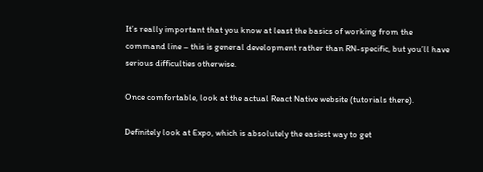It’s really important that you know at least the basics of working from the command line – this is general development rather than RN-specific, but you’ll have serious difficulties otherwise.

Once comfortable, look at the actual React Native website (tutorials there).

Definitely look at Expo, which is absolutely the easiest way to get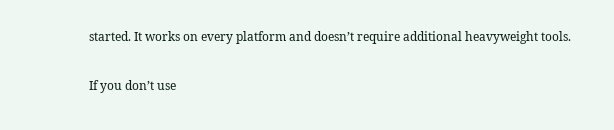started. It works on every platform and doesn’t require additional heavyweight tools.

If you don’t use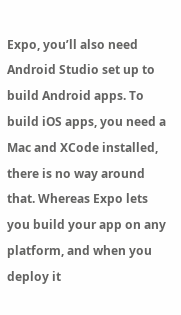Expo, you’ll also need Android Studio set up to build Android apps. To build iOS apps, you need a Mac and XCode installed, there is no way around that. Whereas Expo lets you build your app on any platform, and when you deploy it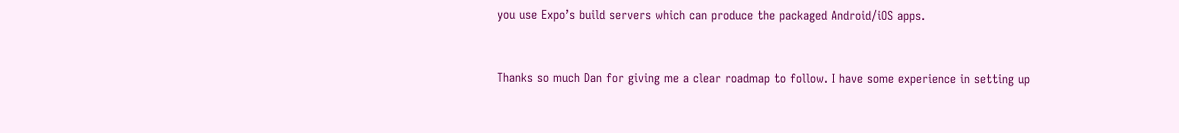you use Expo’s build servers which can produce the packaged Android/iOS apps.


Thanks so much Dan for giving me a clear roadmap to follow. I have some experience in setting up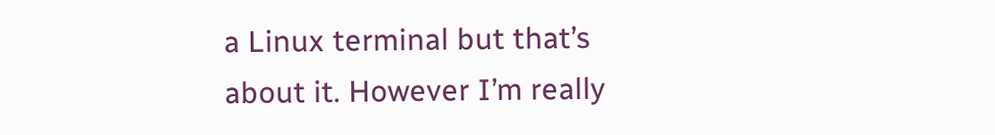a Linux terminal but that’s about it. However I’m really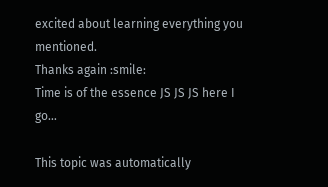excited about learning everything you mentioned.
Thanks again :smile:
Time is of the essence JS JS JS here I go…

This topic was automatically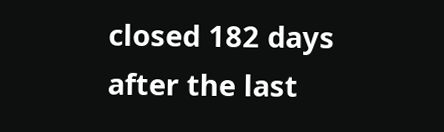closed 182 days after the last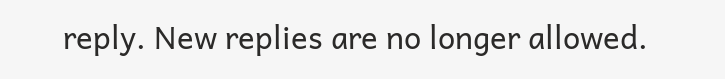reply. New replies are no longer allowed.